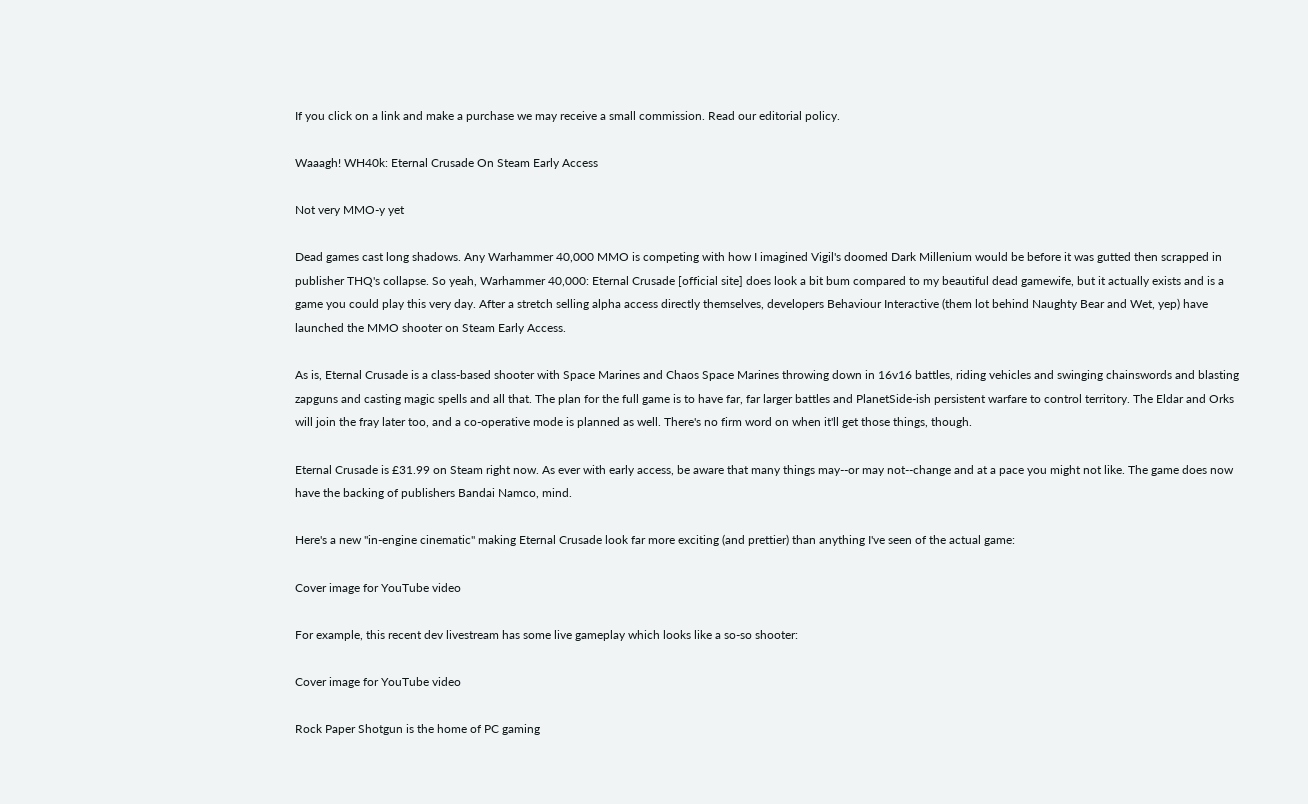If you click on a link and make a purchase we may receive a small commission. Read our editorial policy.

Waaagh! WH40k: Eternal Crusade On Steam Early Access

Not very MMO-y yet

Dead games cast long shadows. Any Warhammer 40,000 MMO is competing with how I imagined Vigil's doomed Dark Millenium would be before it was gutted then scrapped in publisher THQ's collapse. So yeah, Warhammer 40,000: Eternal Crusade [official site] does look a bit bum compared to my beautiful dead gamewife, but it actually exists and is a game you could play this very day. After a stretch selling alpha access directly themselves, developers Behaviour Interactive (them lot behind Naughty Bear and Wet, yep) have launched the MMO shooter on Steam Early Access.

As is, Eternal Crusade is a class-based shooter with Space Marines and Chaos Space Marines throwing down in 16v16 battles, riding vehicles and swinging chainswords and blasting zapguns and casting magic spells and all that. The plan for the full game is to have far, far larger battles and PlanetSide-ish persistent warfare to control territory. The Eldar and Orks will join the fray later too, and a co-operative mode is planned as well. There's no firm word on when it'll get those things, though.

Eternal Crusade is £31.99 on Steam right now. As ever with early access, be aware that many things may--or may not--change and at a pace you might not like. The game does now have the backing of publishers Bandai Namco, mind.

Here's a new "in-engine cinematic" making Eternal Crusade look far more exciting (and prettier) than anything I've seen of the actual game:

Cover image for YouTube video

For example, this recent dev livestream has some live gameplay which looks like a so-so shooter:

Cover image for YouTube video

Rock Paper Shotgun is the home of PC gaming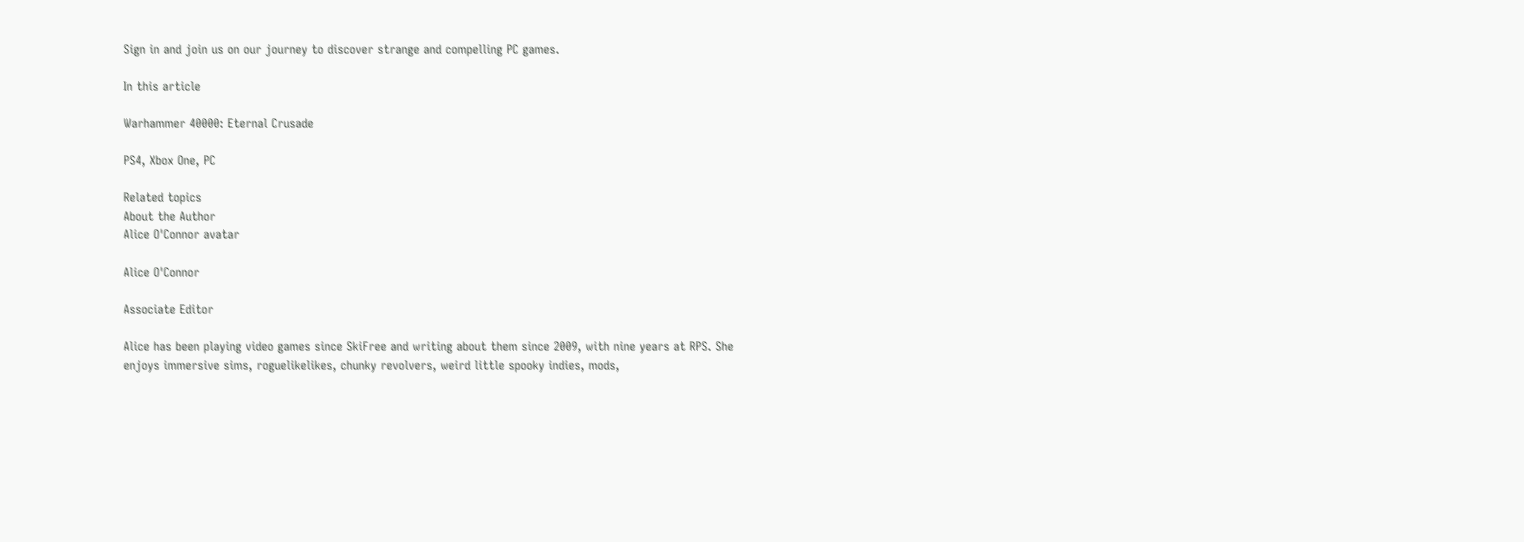Sign in and join us on our journey to discover strange and compelling PC games.

In this article

Warhammer 40000: Eternal Crusade

PS4, Xbox One, PC

Related topics
About the Author
Alice O'Connor avatar

Alice O'Connor

Associate Editor

Alice has been playing video games since SkiFree and writing about them since 2009, with nine years at RPS. She enjoys immersive sims, roguelikelikes, chunky revolvers, weird little spooky indies, mods,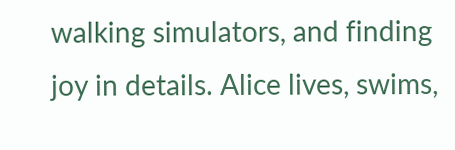walking simulators, and finding joy in details. Alice lives, swims,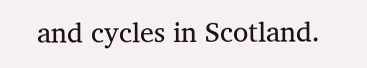and cycles in Scotland.